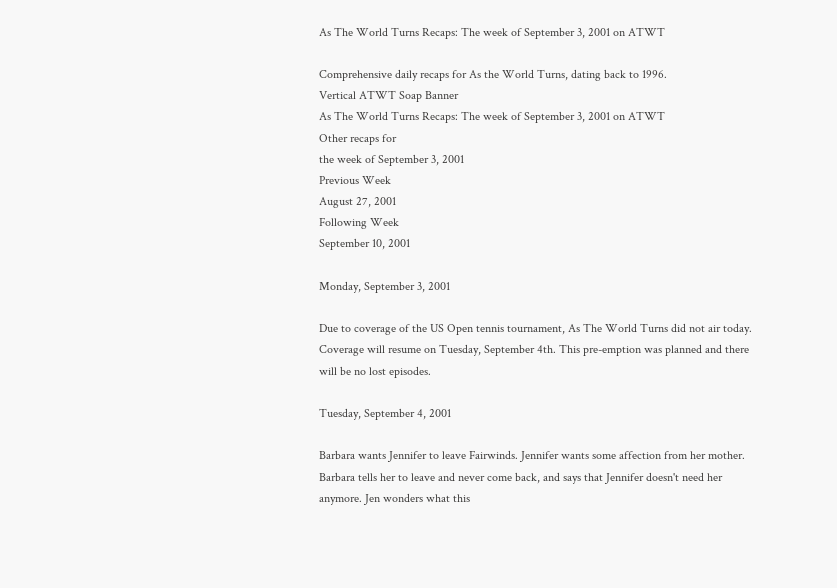As The World Turns Recaps: The week of September 3, 2001 on ATWT

Comprehensive daily recaps for As the World Turns, dating back to 1996.
Vertical ATWT Soap Banner
As The World Turns Recaps: The week of September 3, 2001 on ATWT
Other recaps for
the week of September 3, 2001
Previous Week
August 27, 2001
Following Week
September 10, 2001

Monday, September 3, 2001

Due to coverage of the US Open tennis tournament, As The World Turns did not air today. Coverage will resume on Tuesday, September 4th. This pre-emption was planned and there will be no lost episodes.

Tuesday, September 4, 2001

Barbara wants Jennifer to leave Fairwinds. Jennifer wants some affection from her mother. Barbara tells her to leave and never come back, and says that Jennifer doesn't need her anymore. Jen wonders what this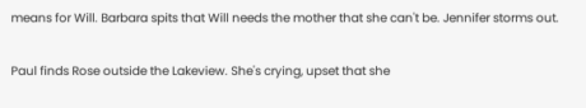means for Will. Barbara spits that Will needs the mother that she can't be. Jennifer storms out.

Paul finds Rose outside the Lakeview. She's crying, upset that she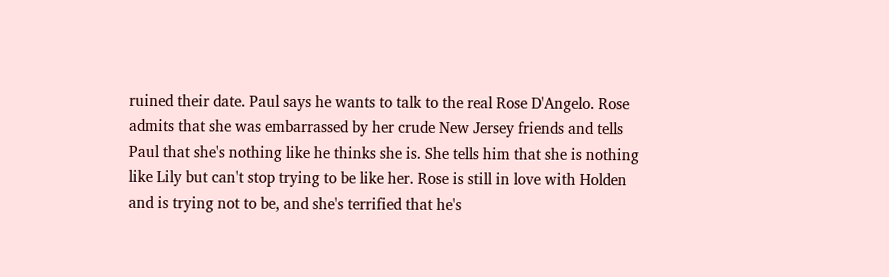ruined their date. Paul says he wants to talk to the real Rose D'Angelo. Rose admits that she was embarrassed by her crude New Jersey friends and tells Paul that she's nothing like he thinks she is. She tells him that she is nothing like Lily but can't stop trying to be like her. Rose is still in love with Holden and is trying not to be, and she's terrified that he's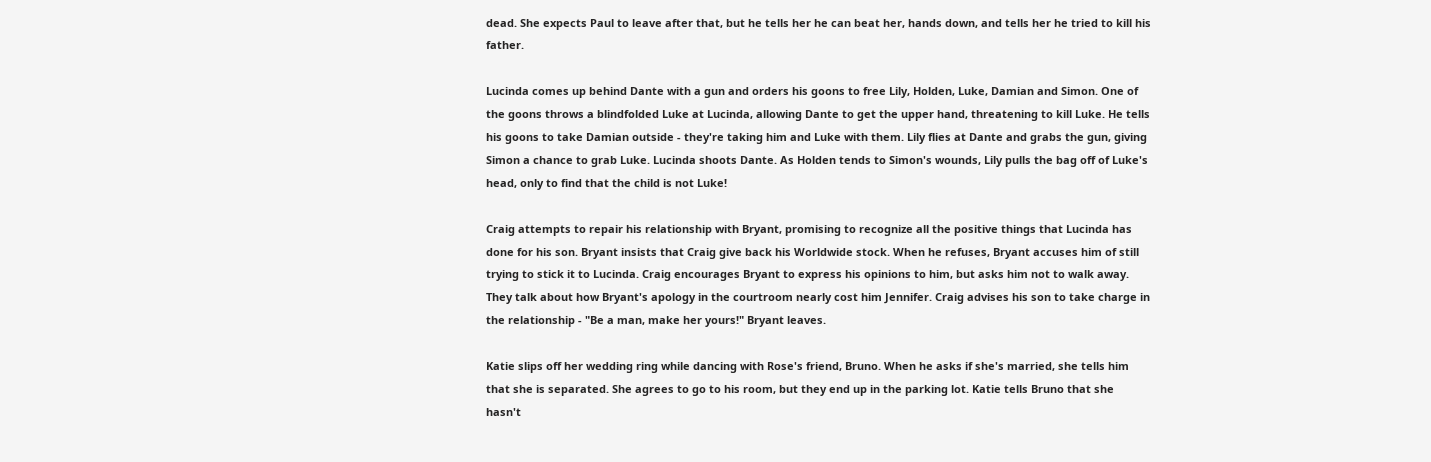dead. She expects Paul to leave after that, but he tells her he can beat her, hands down, and tells her he tried to kill his father.

Lucinda comes up behind Dante with a gun and orders his goons to free Lily, Holden, Luke, Damian and Simon. One of the goons throws a blindfolded Luke at Lucinda, allowing Dante to get the upper hand, threatening to kill Luke. He tells his goons to take Damian outside - they're taking him and Luke with them. Lily flies at Dante and grabs the gun, giving Simon a chance to grab Luke. Lucinda shoots Dante. As Holden tends to Simon's wounds, Lily pulls the bag off of Luke's head, only to find that the child is not Luke!

Craig attempts to repair his relationship with Bryant, promising to recognize all the positive things that Lucinda has done for his son. Bryant insists that Craig give back his Worldwide stock. When he refuses, Bryant accuses him of still trying to stick it to Lucinda. Craig encourages Bryant to express his opinions to him, but asks him not to walk away. They talk about how Bryant's apology in the courtroom nearly cost him Jennifer. Craig advises his son to take charge in the relationship - "Be a man, make her yours!" Bryant leaves.

Katie slips off her wedding ring while dancing with Rose's friend, Bruno. When he asks if she's married, she tells him that she is separated. She agrees to go to his room, but they end up in the parking lot. Katie tells Bruno that she hasn't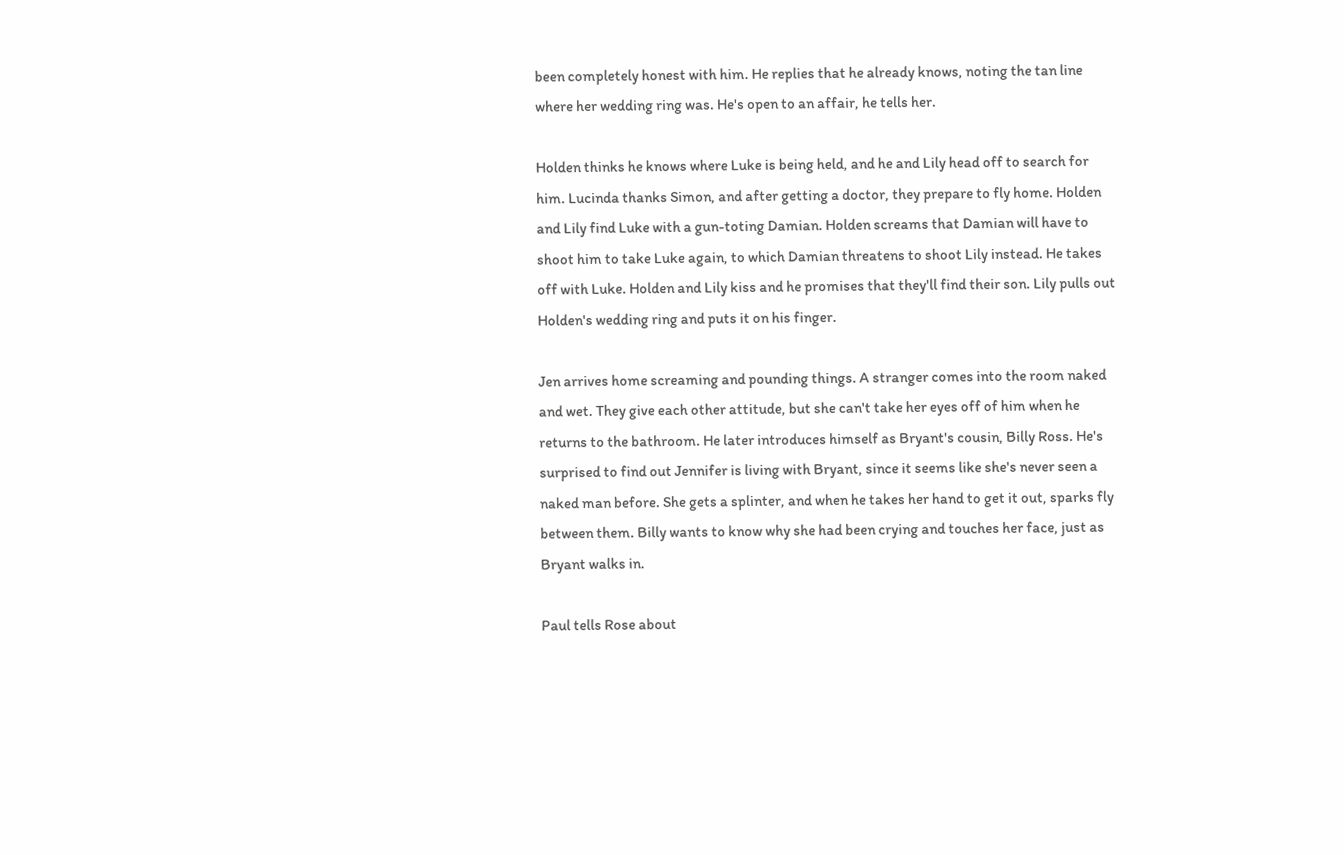been completely honest with him. He replies that he already knows, noting the tan line where her wedding ring was. He's open to an affair, he tells her.

Holden thinks he knows where Luke is being held, and he and Lily head off to search for him. Lucinda thanks Simon, and after getting a doctor, they prepare to fly home. Holden and Lily find Luke with a gun-toting Damian. Holden screams that Damian will have to shoot him to take Luke again, to which Damian threatens to shoot Lily instead. He takes off with Luke. Holden and Lily kiss and he promises that they'll find their son. Lily pulls out Holden's wedding ring and puts it on his finger.

Jen arrives home screaming and pounding things. A stranger comes into the room naked and wet. They give each other attitude, but she can't take her eyes off of him when he returns to the bathroom. He later introduces himself as Bryant's cousin, Billy Ross. He's surprised to find out Jennifer is living with Bryant, since it seems like she's never seen a naked man before. She gets a splinter, and when he takes her hand to get it out, sparks fly between them. Billy wants to know why she had been crying and touches her face, just as Bryant walks in.

Paul tells Rose about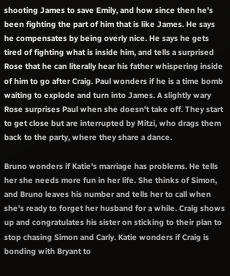shooting James to save Emily, and how since then he's been fighting the part of him that is like James. He says he compensates by being overly nice. He says he gets tired of fighting what is inside him, and tells a surprised Rose that he can literally hear his father whispering inside of him to go after Craig. Paul wonders if he is a time bomb waiting to explode and turn into James. A slightly wary Rose surprises Paul when she doesn't take off. They start to get close but are interrupted by Mitzi, who drags them back to the party, where they share a dance.

Bruno wonders if Katie's marriage has problems. He tells her she needs more fun in her life. She thinks of Simon, and Bruno leaves his number and tells her to call when she's ready to forget her husband for a while. Craig shows up and congratulates his sister on sticking to their plan to stop chasing Simon and Carly. Katie wonders if Craig is bonding with Bryant to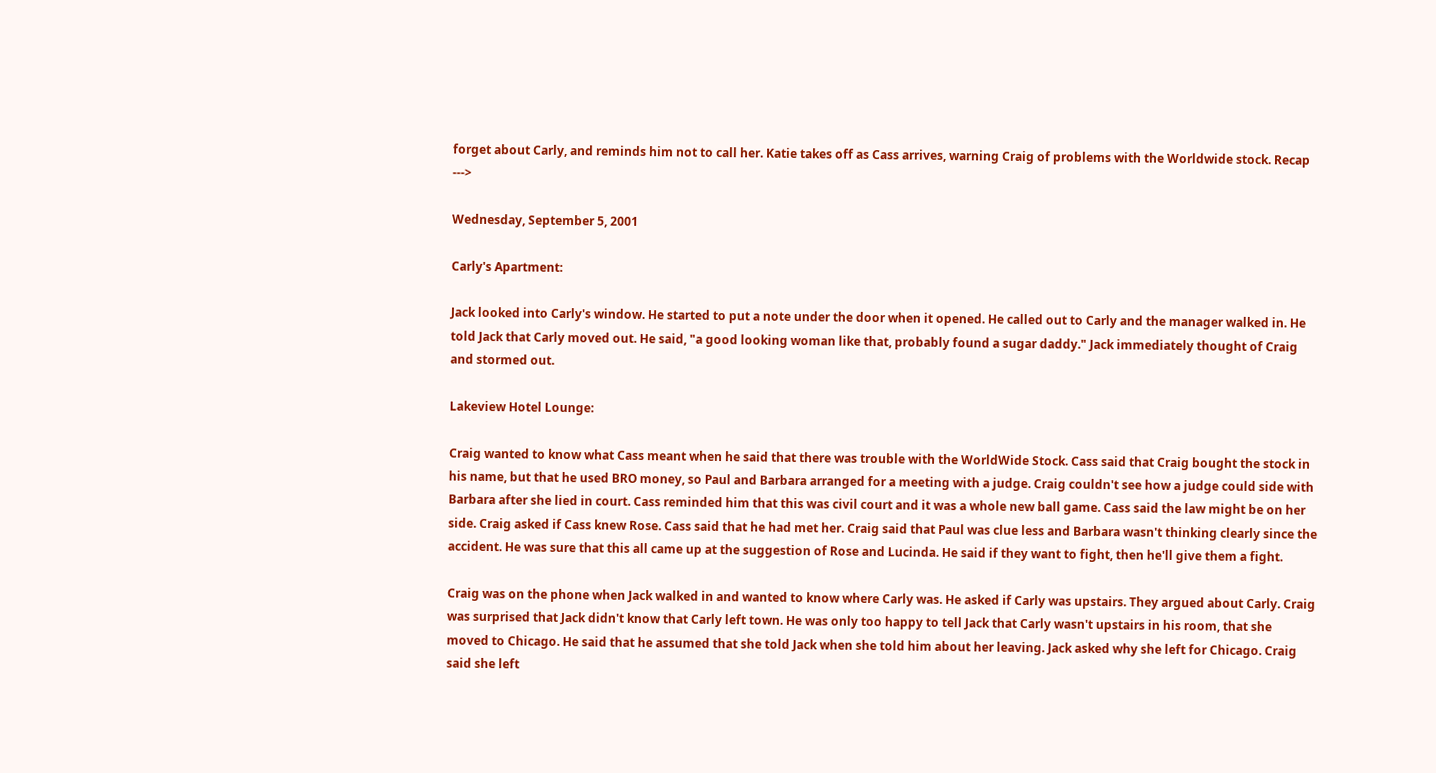forget about Carly, and reminds him not to call her. Katie takes off as Cass arrives, warning Craig of problems with the Worldwide stock. Recap --->

Wednesday, September 5, 2001

Carly's Apartment:

Jack looked into Carly's window. He started to put a note under the door when it opened. He called out to Carly and the manager walked in. He told Jack that Carly moved out. He said, "a good looking woman like that, probably found a sugar daddy." Jack immediately thought of Craig and stormed out.

Lakeview Hotel Lounge:

Craig wanted to know what Cass meant when he said that there was trouble with the WorldWide Stock. Cass said that Craig bought the stock in his name, but that he used BRO money, so Paul and Barbara arranged for a meeting with a judge. Craig couldn't see how a judge could side with Barbara after she lied in court. Cass reminded him that this was civil court and it was a whole new ball game. Cass said the law might be on her side. Craig asked if Cass knew Rose. Cass said that he had met her. Craig said that Paul was clue less and Barbara wasn't thinking clearly since the accident. He was sure that this all came up at the suggestion of Rose and Lucinda. He said if they want to fight, then he'll give them a fight.

Craig was on the phone when Jack walked in and wanted to know where Carly was. He asked if Carly was upstairs. They argued about Carly. Craig was surprised that Jack didn't know that Carly left town. He was only too happy to tell Jack that Carly wasn't upstairs in his room, that she moved to Chicago. He said that he assumed that she told Jack when she told him about her leaving. Jack asked why she left for Chicago. Craig said she left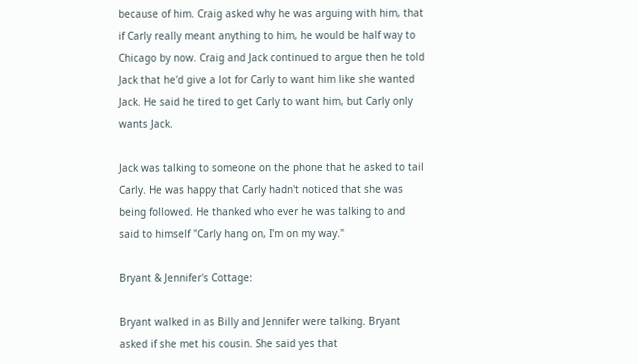because of him. Craig asked why he was arguing with him, that if Carly really meant anything to him, he would be half way to Chicago by now. Craig and Jack continued to argue then he told Jack that he'd give a lot for Carly to want him like she wanted Jack. He said he tired to get Carly to want him, but Carly only wants Jack.

Jack was talking to someone on the phone that he asked to tail Carly. He was happy that Carly hadn't noticed that she was being followed. He thanked who ever he was talking to and said to himself "Carly hang on, I'm on my way."

Bryant & Jennifer's Cottage:

Bryant walked in as Billy and Jennifer were talking. Bryant asked if she met his cousin. She said yes that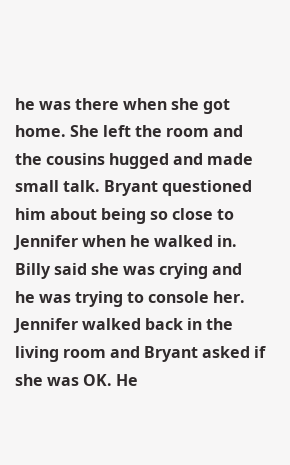he was there when she got home. She left the room and the cousins hugged and made small talk. Bryant questioned him about being so close to Jennifer when he walked in. Billy said she was crying and he was trying to console her. Jennifer walked back in the living room and Bryant asked if she was OK. He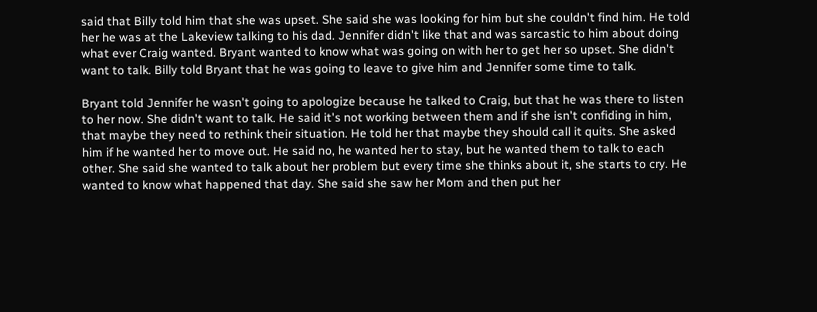said that Billy told him that she was upset. She said she was looking for him but she couldn't find him. He told her he was at the Lakeview talking to his dad. Jennifer didn't like that and was sarcastic to him about doing what ever Craig wanted. Bryant wanted to know what was going on with her to get her so upset. She didn't want to talk. Billy told Bryant that he was going to leave to give him and Jennifer some time to talk.

Bryant told Jennifer he wasn't going to apologize because he talked to Craig, but that he was there to listen to her now. She didn't want to talk. He said it's not working between them and if she isn't confiding in him, that maybe they need to rethink their situation. He told her that maybe they should call it quits. She asked him if he wanted her to move out. He said no, he wanted her to stay, but he wanted them to talk to each other. She said she wanted to talk about her problem but every time she thinks about it, she starts to cry. He wanted to know what happened that day. She said she saw her Mom and then put her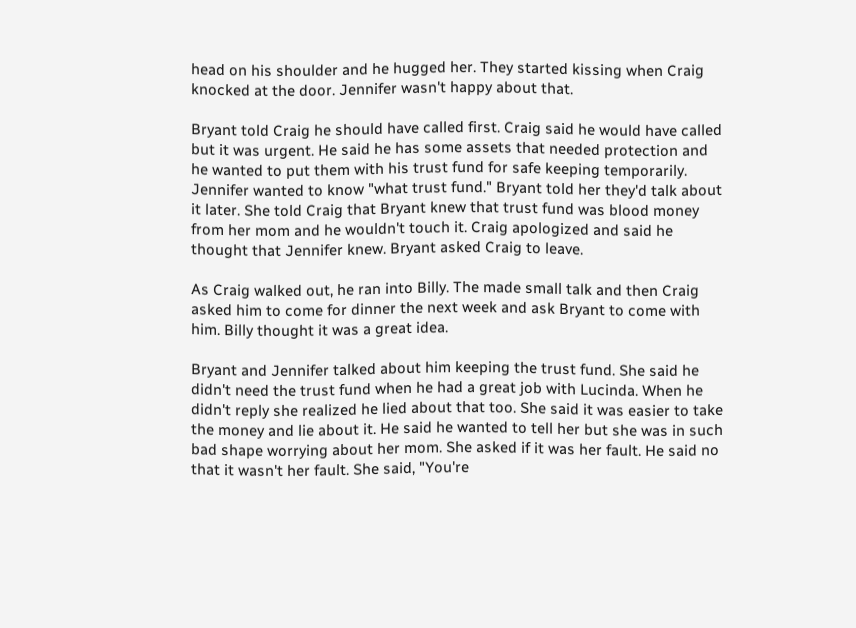head on his shoulder and he hugged her. They started kissing when Craig knocked at the door. Jennifer wasn't happy about that.

Bryant told Craig he should have called first. Craig said he would have called but it was urgent. He said he has some assets that needed protection and he wanted to put them with his trust fund for safe keeping temporarily. Jennifer wanted to know "what trust fund." Bryant told her they'd talk about it later. She told Craig that Bryant knew that trust fund was blood money from her mom and he wouldn't touch it. Craig apologized and said he thought that Jennifer knew. Bryant asked Craig to leave.

As Craig walked out, he ran into Billy. The made small talk and then Craig asked him to come for dinner the next week and ask Bryant to come with him. Billy thought it was a great idea.

Bryant and Jennifer talked about him keeping the trust fund. She said he didn't need the trust fund when he had a great job with Lucinda. When he didn't reply she realized he lied about that too. She said it was easier to take the money and lie about it. He said he wanted to tell her but she was in such bad shape worrying about her mom. She asked if it was her fault. He said no that it wasn't her fault. She said, "You're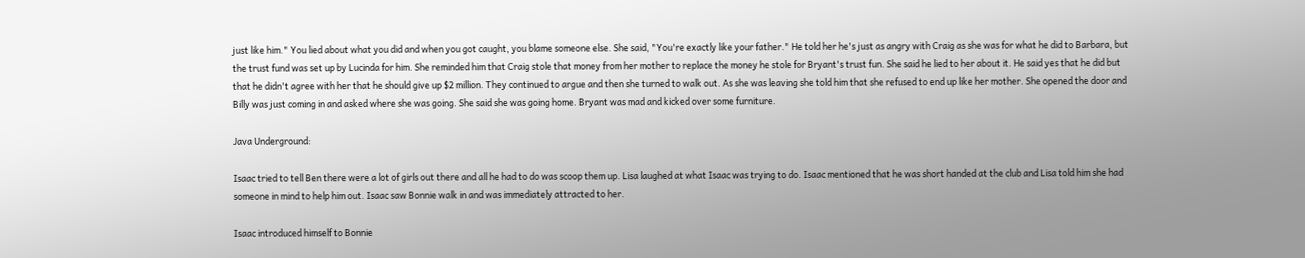just like him." You lied about what you did and when you got caught, you blame someone else. She said, "You're exactly like your father." He told her he's just as angry with Craig as she was for what he did to Barbara, but the trust fund was set up by Lucinda for him. She reminded him that Craig stole that money from her mother to replace the money he stole for Bryant's trust fun. She said he lied to her about it. He said yes that he did but that he didn't agree with her that he should give up $2 million. They continued to argue and then she turned to walk out. As she was leaving she told him that she refused to end up like her mother. She opened the door and Billy was just coming in and asked where she was going. She said she was going home. Bryant was mad and kicked over some furniture.

Java Underground:

Isaac tried to tell Ben there were a lot of girls out there and all he had to do was scoop them up. Lisa laughed at what Isaac was trying to do. Isaac mentioned that he was short handed at the club and Lisa told him she had someone in mind to help him out. Isaac saw Bonnie walk in and was immediately attracted to her.

Isaac introduced himself to Bonnie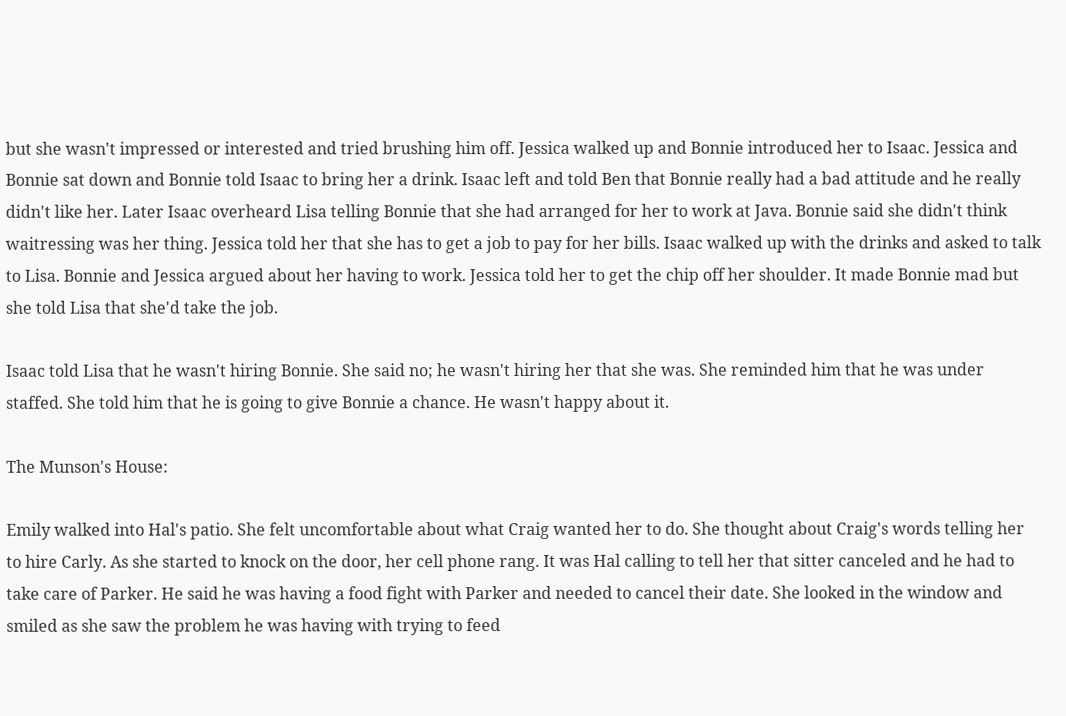but she wasn't impressed or interested and tried brushing him off. Jessica walked up and Bonnie introduced her to Isaac. Jessica and Bonnie sat down and Bonnie told Isaac to bring her a drink. Isaac left and told Ben that Bonnie really had a bad attitude and he really didn't like her. Later Isaac overheard Lisa telling Bonnie that she had arranged for her to work at Java. Bonnie said she didn't think waitressing was her thing. Jessica told her that she has to get a job to pay for her bills. Isaac walked up with the drinks and asked to talk to Lisa. Bonnie and Jessica argued about her having to work. Jessica told her to get the chip off her shoulder. It made Bonnie mad but she told Lisa that she'd take the job.

Isaac told Lisa that he wasn't hiring Bonnie. She said no; he wasn't hiring her that she was. She reminded him that he was under staffed. She told him that he is going to give Bonnie a chance. He wasn't happy about it.

The Munson's House:

Emily walked into Hal's patio. She felt uncomfortable about what Craig wanted her to do. She thought about Craig's words telling her to hire Carly. As she started to knock on the door, her cell phone rang. It was Hal calling to tell her that sitter canceled and he had to take care of Parker. He said he was having a food fight with Parker and needed to cancel their date. She looked in the window and smiled as she saw the problem he was having with trying to feed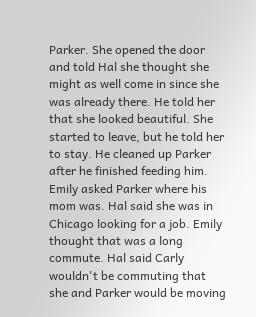Parker. She opened the door and told Hal she thought she might as well come in since she was already there. He told her that she looked beautiful. She started to leave, but he told her to stay. He cleaned up Parker after he finished feeding him. Emily asked Parker where his mom was. Hal said she was in Chicago looking for a job. Emily thought that was a long commute. Hal said Carly wouldn't be commuting that she and Parker would be moving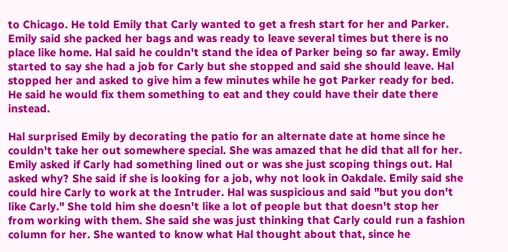to Chicago. He told Emily that Carly wanted to get a fresh start for her and Parker. Emily said she packed her bags and was ready to leave several times but there is no place like home. Hal said he couldn't stand the idea of Parker being so far away. Emily started to say she had a job for Carly but she stopped and said she should leave. Hal stopped her and asked to give him a few minutes while he got Parker ready for bed. He said he would fix them something to eat and they could have their date there instead.

Hal surprised Emily by decorating the patio for an alternate date at home since he couldn't take her out somewhere special. She was amazed that he did that all for her. Emily asked if Carly had something lined out or was she just scoping things out. Hal asked why? She said if she is looking for a job, why not look in Oakdale. Emily said she could hire Carly to work at the Intruder. Hal was suspicious and said "but you don't like Carly." She told him she doesn't like a lot of people but that doesn't stop her from working with them. She said she was just thinking that Carly could run a fashion column for her. She wanted to know what Hal thought about that, since he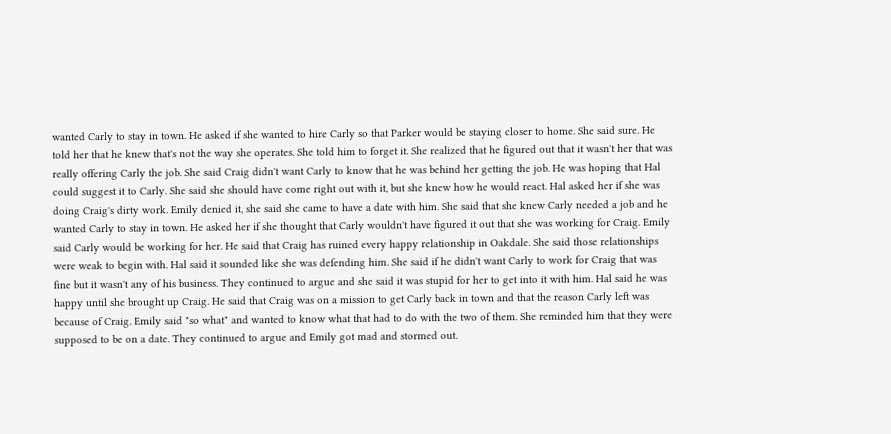wanted Carly to stay in town. He asked if she wanted to hire Carly so that Parker would be staying closer to home. She said sure. He told her that he knew that's not the way she operates. She told him to forget it. She realized that he figured out that it wasn't her that was really offering Carly the job. She said Craig didn't want Carly to know that he was behind her getting the job. He was hoping that Hal could suggest it to Carly. She said she should have come right out with it, but she knew how he would react. Hal asked her if she was doing Craig's dirty work. Emily denied it, she said she came to have a date with him. She said that she knew Carly needed a job and he wanted Carly to stay in town. He asked her if she thought that Carly wouldn't have figured it out that she was working for Craig. Emily said Carly would be working for her. He said that Craig has ruined every happy relationship in Oakdale. She said those relationships were weak to begin with. Hal said it sounded like she was defending him. She said if he didn't want Carly to work for Craig that was fine but it wasn't any of his business. They continued to argue and she said it was stupid for her to get into it with him. Hal said he was happy until she brought up Craig. He said that Craig was on a mission to get Carly back in town and that the reason Carly left was because of Craig. Emily said "so what" and wanted to know what that had to do with the two of them. She reminded him that they were supposed to be on a date. They continued to argue and Emily got mad and stormed out.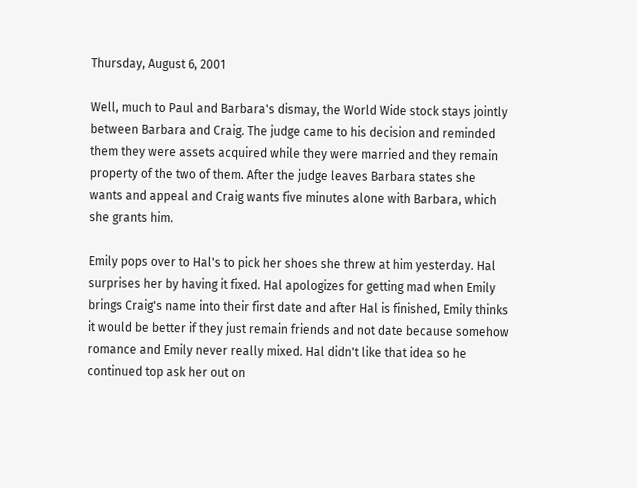Thursday, August 6, 2001

Well, much to Paul and Barbara's dismay, the World Wide stock stays jointly between Barbara and Craig. The judge came to his decision and reminded them they were assets acquired while they were married and they remain property of the two of them. After the judge leaves Barbara states she wants and appeal and Craig wants five minutes alone with Barbara, which she grants him.

Emily pops over to Hal's to pick her shoes she threw at him yesterday. Hal surprises her by having it fixed. Hal apologizes for getting mad when Emily brings Craig's name into their first date and after Hal is finished, Emily thinks it would be better if they just remain friends and not date because somehow romance and Emily never really mixed. Hal didn't like that idea so he continued top ask her out on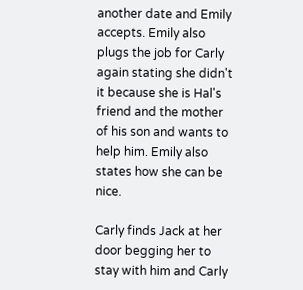another date and Emily accepts. Emily also plugs the job for Carly again stating she didn't it because she is Hal's friend and the mother of his son and wants to help him. Emily also states how she can be nice.

Carly finds Jack at her door begging her to stay with him and Carly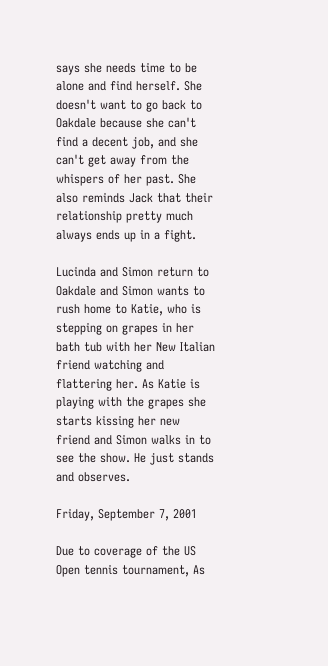says she needs time to be alone and find herself. She doesn't want to go back to Oakdale because she can't find a decent job, and she can't get away from the whispers of her past. She also reminds Jack that their relationship pretty much always ends up in a fight.

Lucinda and Simon return to Oakdale and Simon wants to rush home to Katie, who is stepping on grapes in her bath tub with her New Italian friend watching and flattering her. As Katie is playing with the grapes she starts kissing her new friend and Simon walks in to see the show. He just stands and observes.

Friday, September 7, 2001

Due to coverage of the US Open tennis tournament, As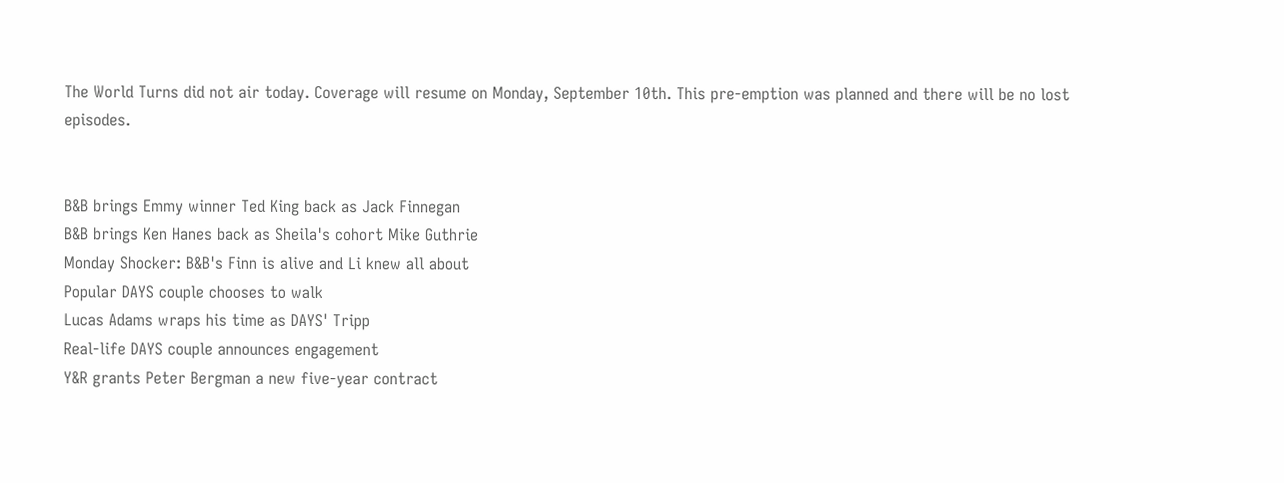The World Turns did not air today. Coverage will resume on Monday, September 10th. This pre-emption was planned and there will be no lost episodes.


B&B brings Emmy winner Ted King back as Jack Finnegan
B&B brings Ken Hanes back as Sheila's cohort Mike Guthrie
Monday Shocker: B&B's Finn is alive and Li knew all about
Popular DAYS couple chooses to walk
Lucas Adams wraps his time as DAYS' Tripp
Real-life DAYS couple announces engagement
Y&R grants Peter Bergman a new five-year contract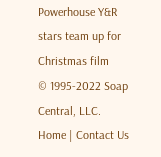Powerhouse Y&R stars team up for Christmas film
© 1995-2022 Soap Central, LLC. Home | Contact Us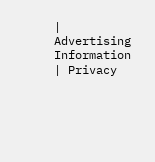| Advertising Information | Privacy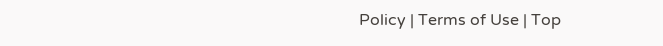Policy | Terms of Use | Top